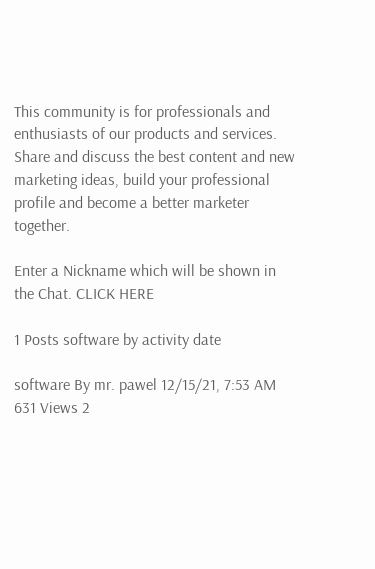This community is for professionals and enthusiasts of our products and services.
Share and discuss the best content and new marketing ideas, build your professional profile and become a better marketer together.

Enter a Nickname which will be shown in the Chat. CLICK HERE

1 Posts software by activity date

software By mr. pawel 12/15/21, 7:53 AM 631 Views 2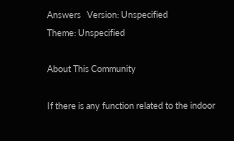Answers   Version: Unspecified
Theme: Unspecified

About This Community

If there is any function related to the indoor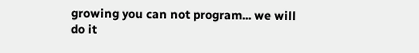growing you can not program... we will do it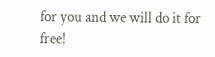for you and we will do it for free!